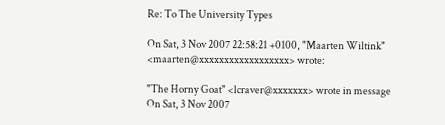Re: To The University Types

On Sat, 3 Nov 2007 22:58:21 +0100, "Maarten Wiltink"
<maarten@xxxxxxxxxxxxxxxxxx> wrote:

"The Horny Goat" <lcraver@xxxxxxx> wrote in message
On Sat, 3 Nov 2007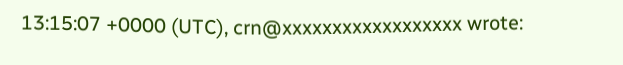13:15:07 +0000 (UTC), crn@xxxxxxxxxxxxxxxxxx wrote: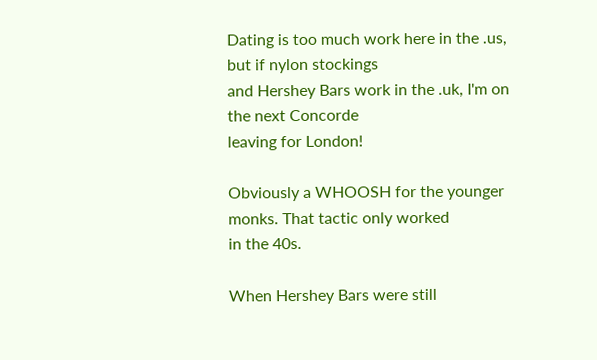Dating is too much work here in the .us, but if nylon stockings
and Hershey Bars work in the .uk, I'm on the next Concorde
leaving for London!

Obviously a WHOOSH for the younger monks. That tactic only worked
in the 40s.

When Hershey Bars were still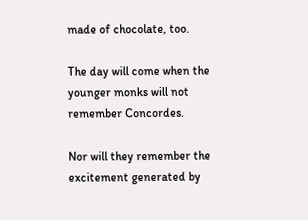made of chocolate, too.

The day will come when the younger monks will not remember Concordes.

Nor will they remember the excitement generated by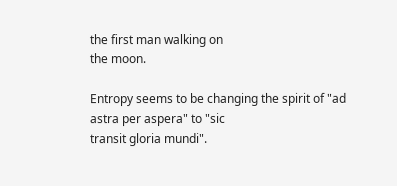the first man walking on
the moon.

Entropy seems to be changing the spirit of "ad astra per aspera" to "sic
transit gloria mundi".